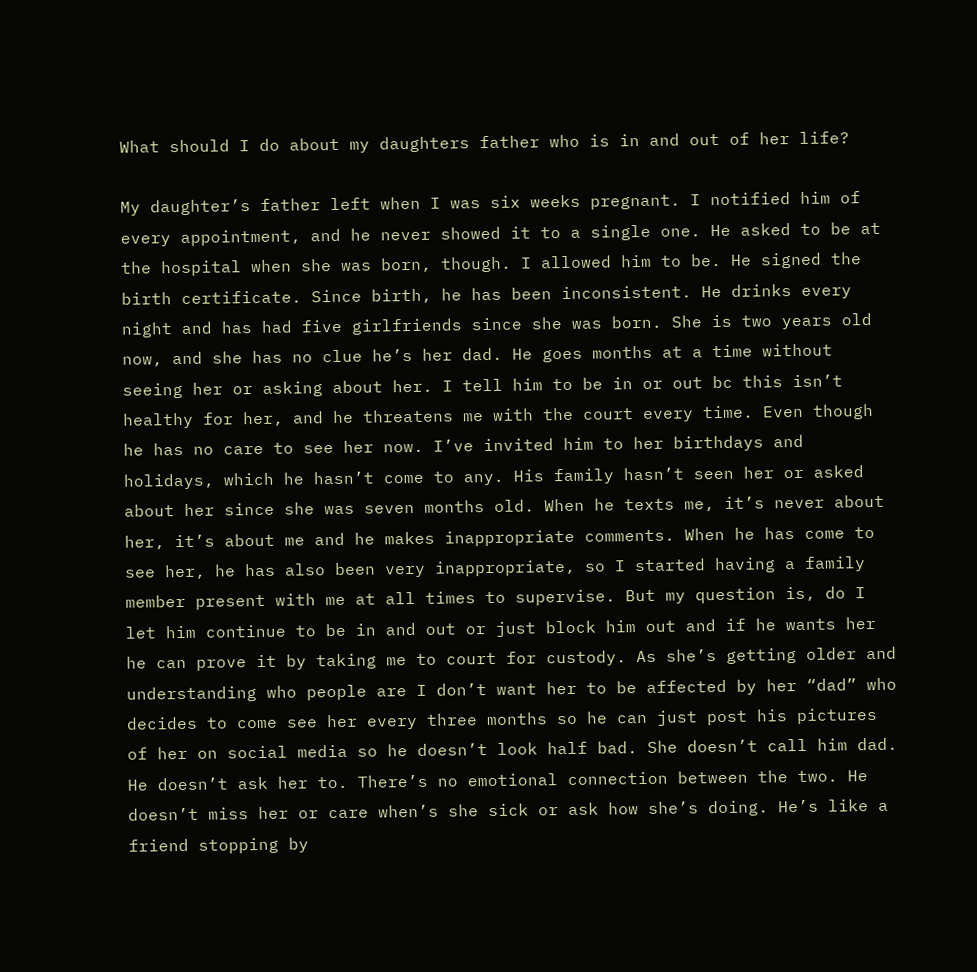What should I do about my daughters father who is in and out of her life?

My daughter’s father left when I was six weeks pregnant. I notified him of every appointment, and he never showed it to a single one. He asked to be at the hospital when she was born, though. I allowed him to be. He signed the birth certificate. Since birth, he has been inconsistent. He drinks every night and has had five girlfriends since she was born. She is two years old now, and she has no clue he’s her dad. He goes months at a time without seeing her or asking about her. I tell him to be in or out bc this isn’t healthy for her, and he threatens me with the court every time. Even though he has no care to see her now. I’ve invited him to her birthdays and holidays, which he hasn’t come to any. His family hasn’t seen her or asked about her since she was seven months old. When he texts me, it’s never about her, it’s about me and he makes inappropriate comments. When he has come to see her, he has also been very inappropriate, so I started having a family member present with me at all times to supervise. But my question is, do I let him continue to be in and out or just block him out and if he wants her he can prove it by taking me to court for custody. As she’s getting older and understanding who people are I don’t want her to be affected by her “dad” who decides to come see her every three months so he can just post his pictures of her on social media so he doesn’t look half bad. She doesn’t call him dad. He doesn’t ask her to. There’s no emotional connection between the two. He doesn’t miss her or care when’s she sick or ask how she’s doing. He’s like a friend stopping by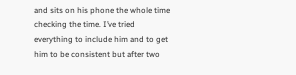and sits on his phone the whole time checking the time. I’ve tried everything to include him and to get him to be consistent but after two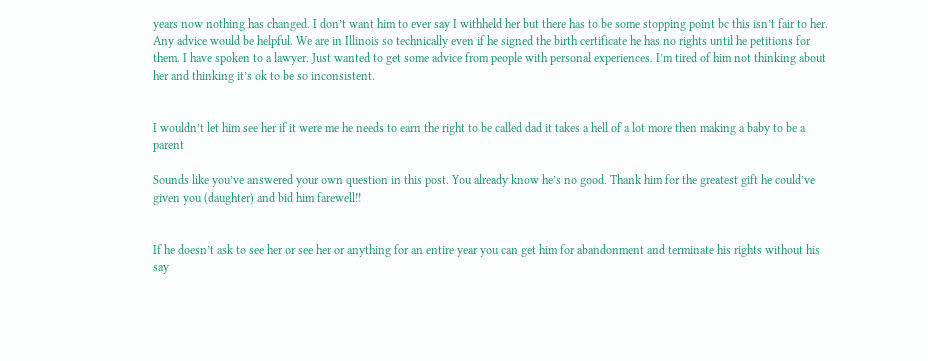years now nothing has changed. I don’t want him to ever say I withheld her but there has to be some stopping point bc this isn’t fair to her. Any advice would be helpful. We are in Illinois so technically even if he signed the birth certificate he has no rights until he petitions for them. I have spoken to a lawyer. Just wanted to get some advice from people with personal experiences. I’m tired of him not thinking about her and thinking it’s ok to be so inconsistent.


I wouldn’t let him see her if it were me he needs to earn the right to be called dad it takes a hell of a lot more then making a baby to be a parent

Sounds like you’ve answered your own question in this post. You already know he’s no good. Thank him for the greatest gift he could’ve given you (daughter) and bid him farewell!!


If he doesn’t ask to see her or see her or anything for an entire year you can get him for abandonment and terminate his rights without his say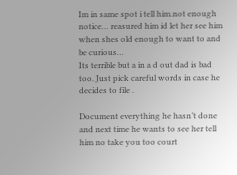Im in same spot i tell him.not enough notice… reasured him id let her see him when shes old enough to want to and be curious…
Its terrible but a in a d out dad is bad too. Just pick careful words in case he decides to file .

Document everything he hasn’t done and next time he wants to see her tell him no take you too court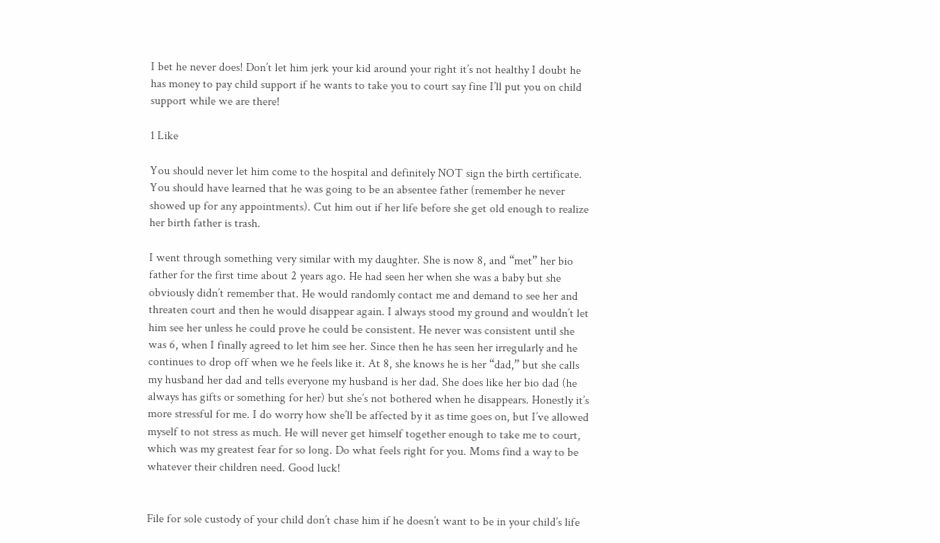I bet he never does! Don’t let him jerk your kid around your right it’s not healthy I doubt he has money to pay child support if he wants to take you to court say fine I’ll put you on child support while we are there!

1 Like

You should never let him come to the hospital and definitely NOT sign the birth certificate. You should have learned that he was going to be an absentee father (remember he never showed up for any appointments). Cut him out if her life before she get old enough to realize her birth father is trash.

I went through something very similar with my daughter. She is now 8, and “met” her bio father for the first time about 2 years ago. He had seen her when she was a baby but she obviously didn’t remember that. He would randomly contact me and demand to see her and threaten court and then he would disappear again. I always stood my ground and wouldn’t let him see her unless he could prove he could be consistent. He never was consistent until she was 6, when I finally agreed to let him see her. Since then he has seen her irregularly and he continues to drop off when we he feels like it. At 8, she knows he is her “dad,” but she calls my husband her dad and tells everyone my husband is her dad. She does like her bio dad (he always has gifts or something for her) but she’s not bothered when he disappears. Honestly it’s more stressful for me. I do worry how she’ll be affected by it as time goes on, but I’ve allowed myself to not stress as much. He will never get himself together enough to take me to court, which was my greatest fear for so long. Do what feels right for you. Moms find a way to be whatever their children need. Good luck!


File for sole custody of your child don’t chase him if he doesn’t want to be in your child’s life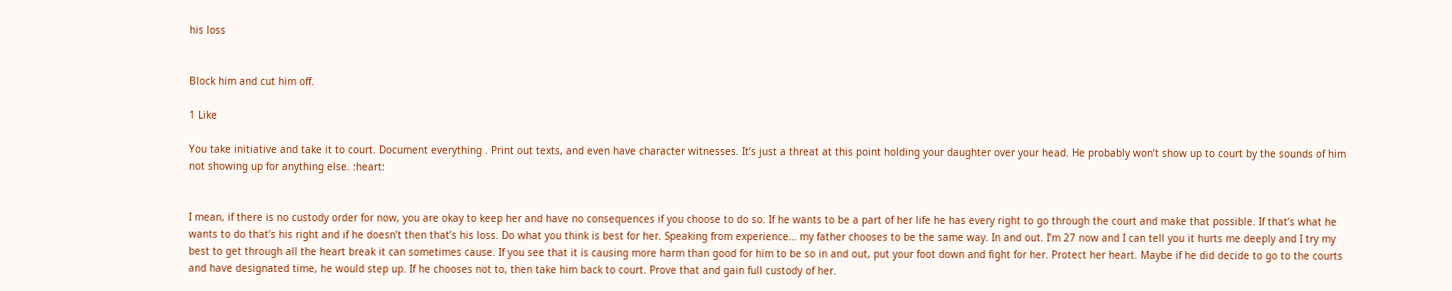his loss


Block him and cut him off.

1 Like

You take initiative and take it to court. Document everything . Print out texts, and even have character witnesses. It’s just a threat at this point holding your daughter over your head. He probably won’t show up to court by the sounds of him not showing up for anything else. :heart:


I mean, if there is no custody order for now, you are okay to keep her and have no consequences if you choose to do so. If he wants to be a part of her life he has every right to go through the court and make that possible. If that’s what he wants to do that’s his right and if he doesn’t then that’s his loss. Do what you think is best for her. Speaking from experience… my father chooses to be the same way. In and out. I’m 27 now and I can tell you it hurts me deeply and I try my best to get through all the heart break it can sometimes cause. If you see that it is causing more harm than good for him to be so in and out, put your foot down and fight for her. Protect her heart. Maybe if he did decide to go to the courts and have designated time, he would step up. If he chooses not to, then take him back to court. Prove that and gain full custody of her.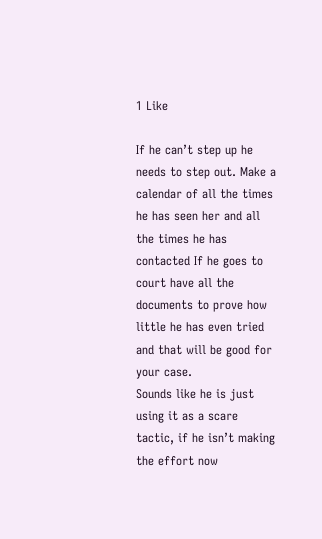1 Like

If he can’t step up he needs to step out. Make a calendar of all the times he has seen her and all the times he has contacted If he goes to court have all the documents to prove how little he has even tried and that will be good for your case.
Sounds like he is just using it as a scare tactic, if he isn’t making the effort now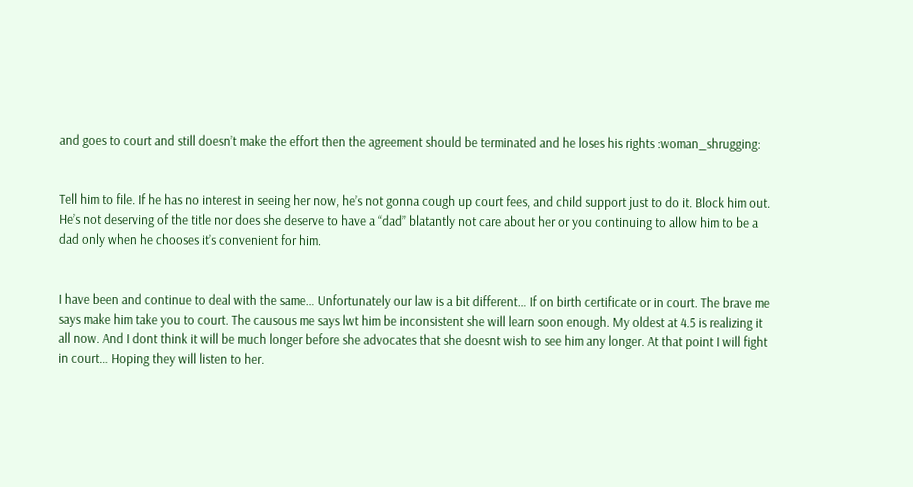and goes to court and still doesn’t make the effort then the agreement should be terminated and he loses his rights :woman_shrugging:


Tell him to file. If he has no interest in seeing her now, he’s not gonna cough up court fees, and child support just to do it. Block him out. He’s not deserving of the title nor does she deserve to have a “dad” blatantly not care about her or you continuing to allow him to be a dad only when he chooses it’s convenient for him.


I have been and continue to deal with the same… Unfortunately our law is a bit different… If on birth certificate or in court. The brave me says make him take you to court. The causous me says lwt him be inconsistent she will learn soon enough. My oldest at 4.5 is realizing it all now. And I dont think it will be much longer before she advocates that she doesnt wish to see him any longer. At that point I will fight in court… Hoping they will listen to her.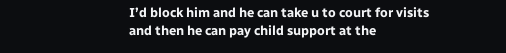I’d block him and he can take u to court for visits and then he can pay child support at the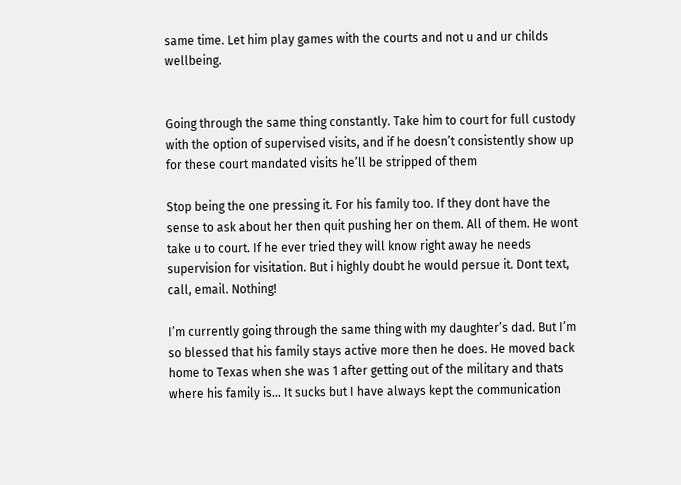same time. Let him play games with the courts and not u and ur childs wellbeing.


Going through the same thing constantly. Take him to court for full custody with the option of supervised visits, and if he doesn’t consistently show up for these court mandated visits he’ll be stripped of them

Stop being the one pressing it. For his family too. If they dont have the sense to ask about her then quit pushing her on them. All of them. He wont take u to court. If he ever tried they will know right away he needs supervision for visitation. But i highly doubt he would persue it. Dont text, call, email. Nothing!

I’m currently going through the same thing with my daughter’s dad. But I’m so blessed that his family stays active more then he does. He moved back home to Texas when she was 1 after getting out of the military and thats where his family is… It sucks but I have always kept the communication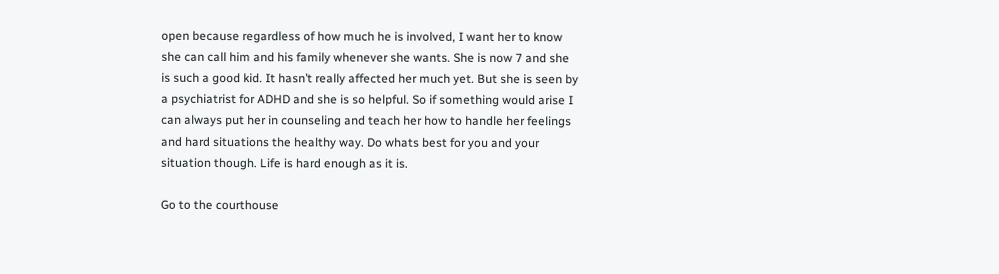open because regardless of how much he is involved, I want her to know she can call him and his family whenever she wants. She is now 7 and she is such a good kid. It hasn’t really affected her much yet. But she is seen by a psychiatrist for ADHD and she is so helpful. So if something would arise I can always put her in counseling and teach her how to handle her feelings and hard situations the healthy way. Do whats best for you and your situation though. Life is hard enough as it is.

Go to the courthouse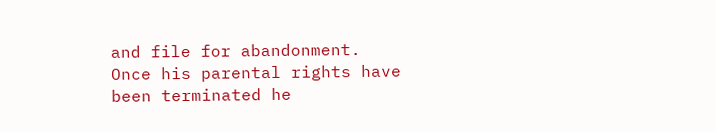and file for abandonment. Once his parental rights have been terminated he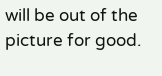will be out of the picture for good.